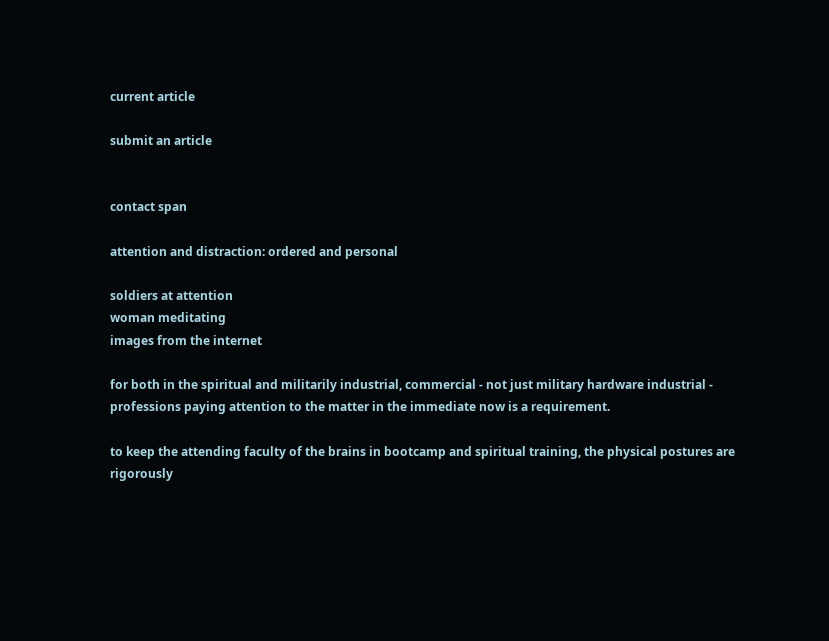current article

submit an article


contact span

attention and distraction: ordered and personal

soldiers at attention
woman meditating
images from the internet

for both in the spiritual and militarily industrial, commercial - not just military hardware industrial - professions paying attention to the matter in the immediate now is a requirement.

to keep the attending faculty of the brains in bootcamp and spiritual training, the physical postures are rigorously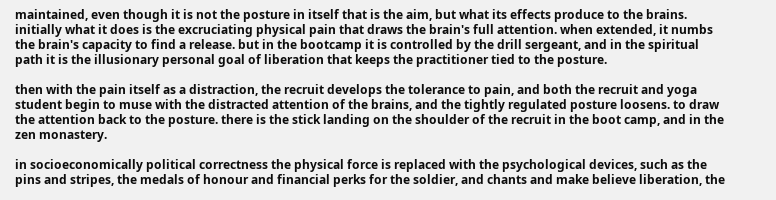maintained, even though it is not the posture in itself that is the aim, but what its effects produce to the brains. initially what it does is the excruciating physical pain that draws the brain's full attention. when extended, it numbs the brain's capacity to find a release. but in the bootcamp it is controlled by the drill sergeant, and in the spiritual path it is the illusionary personal goal of liberation that keeps the practitioner tied to the posture.

then with the pain itself as a distraction, the recruit develops the tolerance to pain, and both the recruit and yoga student begin to muse with the distracted attention of the brains, and the tightly regulated posture loosens. to draw the attention back to the posture. there is the stick landing on the shoulder of the recruit in the boot camp, and in the zen monastery.

in socioeconomically political correctness the physical force is replaced with the psychological devices, such as the pins and stripes, the medals of honour and financial perks for the soldier, and chants and make believe liberation, the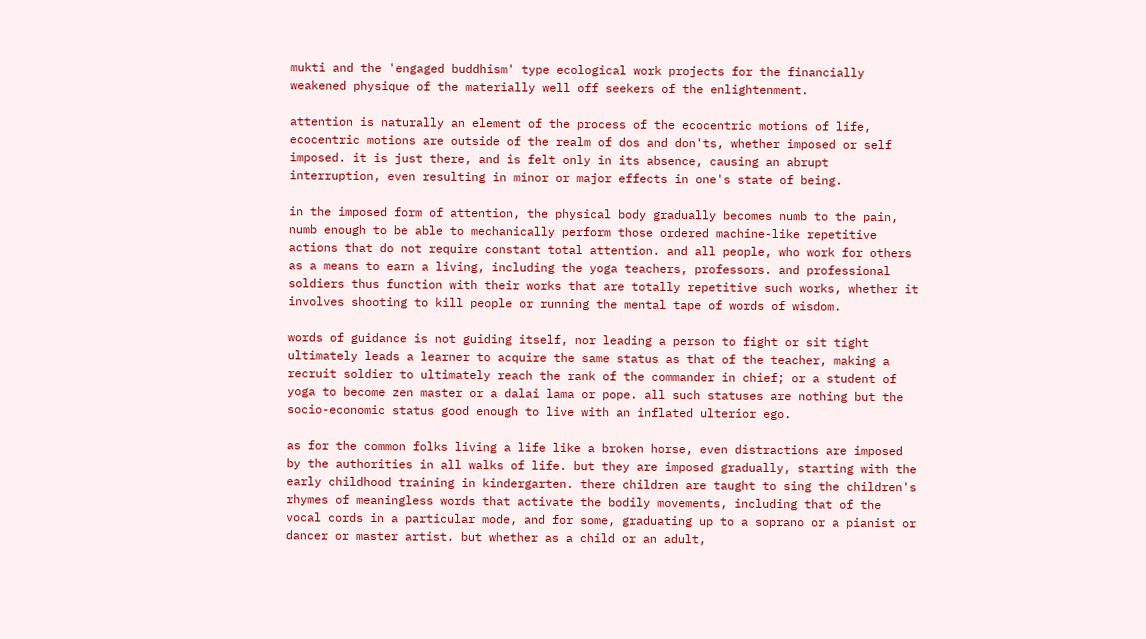mukti and the 'engaged buddhism' type ecological work projects for the financially weakened physique of the materially well off seekers of the enlightenment.

attention is naturally an element of the process of the ecocentric motions of life, ecocentric motions are outside of the realm of dos and don'ts, whether imposed or self imposed. it is just there, and is felt only in its absence, causing an abrupt interruption, even resulting in minor or major effects in one's state of being.

in the imposed form of attention, the physical body gradually becomes numb to the pain, numb enough to be able to mechanically perform those ordered machine-like repetitive actions that do not require constant total attention. and all people, who work for others as a means to earn a living, including the yoga teachers, professors. and professional soldiers thus function with their works that are totally repetitive such works, whether it involves shooting to kill people or running the mental tape of words of wisdom.

words of guidance is not guiding itself, nor leading a person to fight or sit tight ultimately leads a learner to acquire the same status as that of the teacher, making a recruit soldier to ultimately reach the rank of the commander in chief; or a student of yoga to become zen master or a dalai lama or pope. all such statuses are nothing but the socio-economic status good enough to live with an inflated ulterior ego.

as for the common folks living a life like a broken horse, even distractions are imposed by the authorities in all walks of life. but they are imposed gradually, starting with the early childhood training in kindergarten. there children are taught to sing the children's rhymes of meaningless words that activate the bodily movements, including that of the vocal cords in a particular mode, and for some, graduating up to a soprano or a pianist or dancer or master artist. but whether as a child or an adult,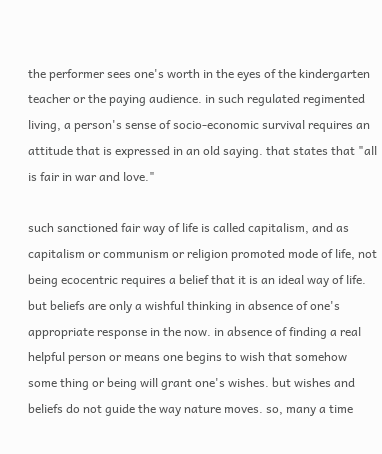the performer sees one's worth in the eyes of the kindergarten teacher or the paying audience. in such regulated regimented living, a person's sense of socio-economic survival requires an attitude that is expressed in an old saying. that states that "all is fair in war and love."

such sanctioned fair way of life is called capitalism, and as capitalism or communism or religion promoted mode of life, not being ecocentric requires a belief that it is an ideal way of life. but beliefs are only a wishful thinking in absence of one's appropriate response in the now. in absence of finding a real helpful person or means one begins to wish that somehow some thing or being will grant one's wishes. but wishes and beliefs do not guide the way nature moves. so, many a time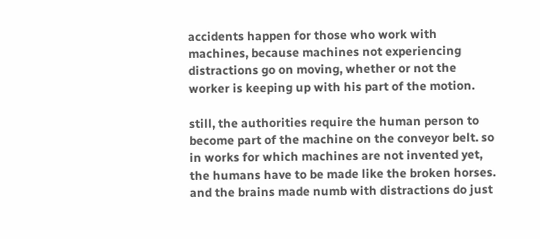accidents happen for those who work with machines, because machines not experiencing distractions go on moving, whether or not the worker is keeping up with his part of the motion.

still, the authorities require the human person to become part of the machine on the conveyor belt. so in works for which machines are not invented yet, the humans have to be made like the broken horses. and the brains made numb with distractions do just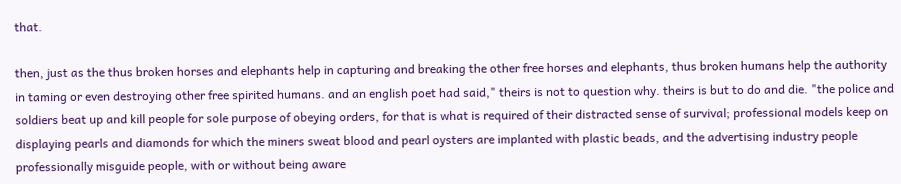that.

then, just as the thus broken horses and elephants help in capturing and breaking the other free horses and elephants, thus broken humans help the authority in taming or even destroying other free spirited humans. and an english poet had said," theirs is not to question why. theirs is but to do and die. "the police and soldiers beat up and kill people for sole purpose of obeying orders, for that is what is required of their distracted sense of survival; professional models keep on displaying pearls and diamonds for which the miners sweat blood and pearl oysters are implanted with plastic beads, and the advertising industry people professionally misguide people, with or without being aware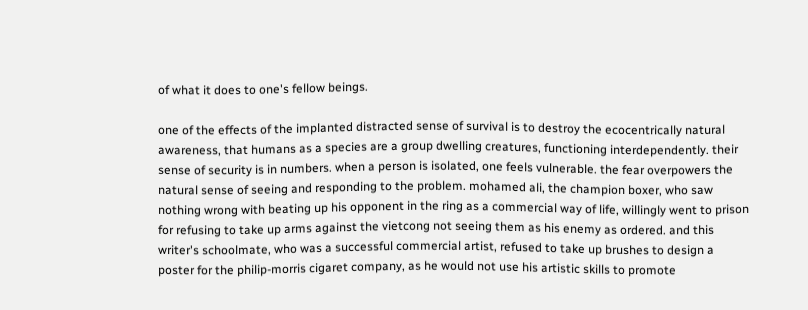of what it does to one's fellow beings.

one of the effects of the implanted distracted sense of survival is to destroy the ecocentrically natural awareness, that humans as a species are a group dwelling creatures, functioning interdependently. their sense of security is in numbers. when a person is isolated, one feels vulnerable. the fear overpowers the natural sense of seeing and responding to the problem. mohamed ali, the champion boxer, who saw nothing wrong with beating up his opponent in the ring as a commercial way of life, willingly went to prison for refusing to take up arms against the vietcong not seeing them as his enemy as ordered. and this writer's schoolmate, who was a successful commercial artist, refused to take up brushes to design a poster for the philip-morris cigaret company, as he would not use his artistic skills to promote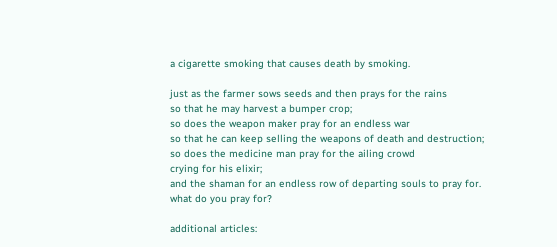a cigarette smoking that causes death by smoking.

just as the farmer sows seeds and then prays for the rains
so that he may harvest a bumper crop;
so does the weapon maker pray for an endless war
so that he can keep selling the weapons of death and destruction;
so does the medicine man pray for the ailing crowd
crying for his elixir;
and the shaman for an endless row of departing souls to pray for.
what do you pray for?

additional articles: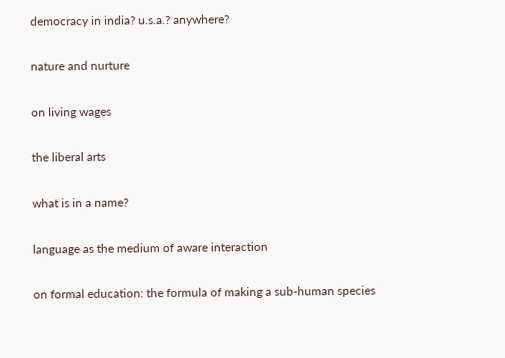democracy in india? u.s.a.? anywhere?

nature and nurture

on living wages

the liberal arts

what is in a name?

language as the medium of aware interaction

on formal education: the formula of making a sub-human species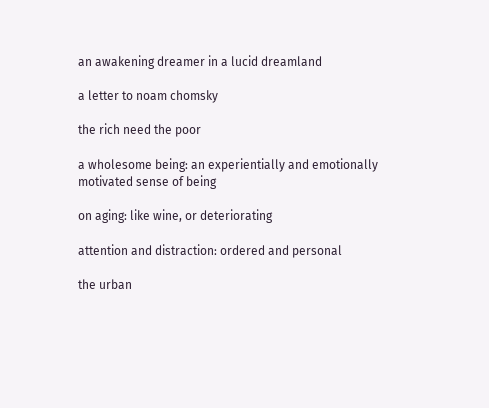an awakening dreamer in a lucid dreamland

a letter to noam chomsky

the rich need the poor

a wholesome being: an experientially and emotionally motivated sense of being

on aging: like wine, or deteriorating

attention and distraction: ordered and personal

the urban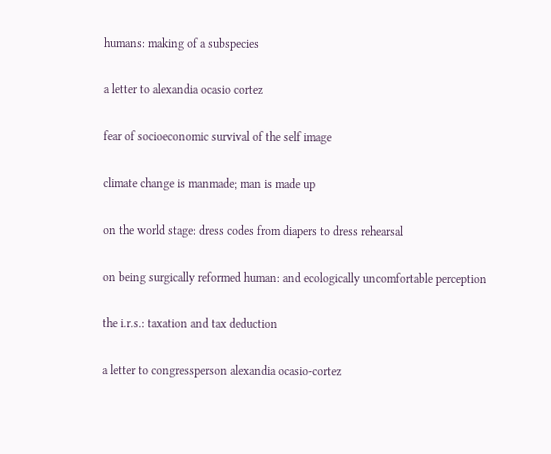humans: making of a subspecies

a letter to alexandia ocasio cortez

fear of socioeconomic survival of the self image

climate change is manmade; man is made up

on the world stage: dress codes from diapers to dress rehearsal

on being surgically reformed human: and ecologically uncomfortable perception

the i.r.s.: taxation and tax deduction

a letter to congressperson alexandia ocasio-cortez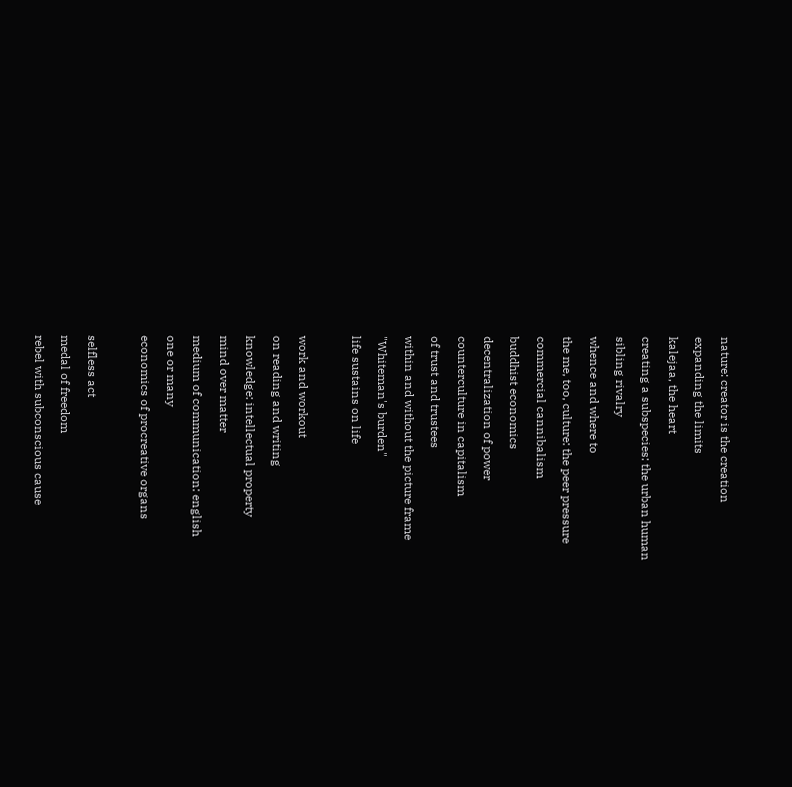nature: creator is the creation

expanding the limits

kalejaa, the heart

creating a subspecies: the urban human

sibling rivalry

whence and where to

the me, too, culture: the peer pressure

commercial cannibalism

buddhist economics

decentralization of power

counterculture in capitalism

of trust and trustees

within and without the picture frame

"Whiteman's burden"

life sustains on life



work and workout

on reading and writing

knowledge: intellectual property

mind over matter

medium of communication: english

one or many

economics of procreative organs



selfless act

medal of freedom

rebel with subconscious cause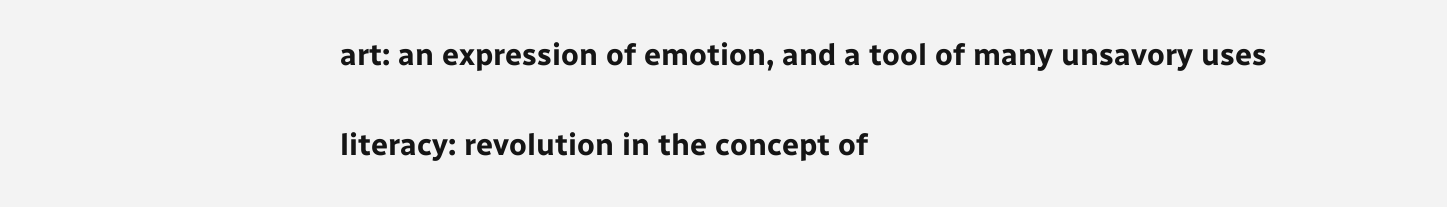art: an expression of emotion, and a tool of many unsavory uses

literacy: revolution in the concept of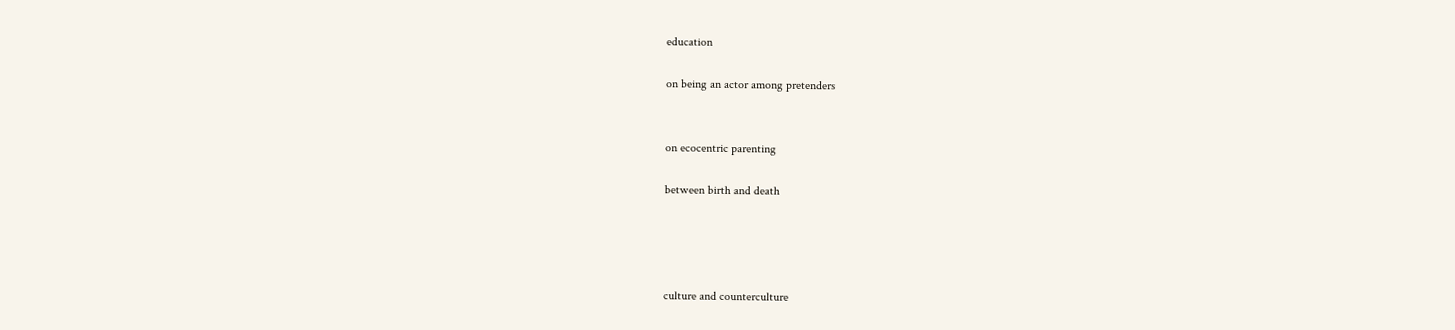education

on being an actor among pretenders


on ecocentric parenting

between birth and death




culture and counterculture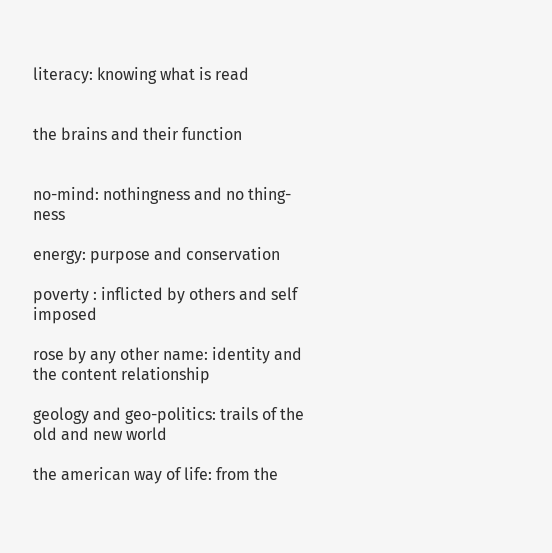literacy: knowing what is read


the brains and their function


no-mind: nothingness and no thing-ness

energy: purpose and conservation

poverty : inflicted by others and self imposed

rose by any other name: identity and the content relationship

geology and geo-politics: trails of the old and new world

the american way of life: from the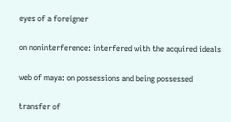eyes of a foreigner

on noninterference: interfered with the acquired ideals

web of maya: on possessions and being possessed

transfer of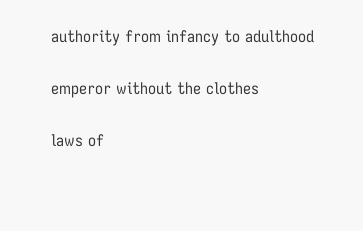authority from infancy to adulthood

emperor without the clothes

laws of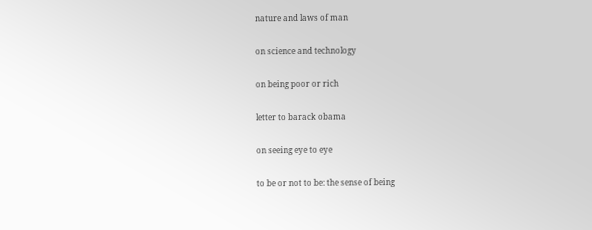nature and laws of man

on science and technology

on being poor or rich

letter to barack obama

on seeing eye to eye

to be or not to be: the sense of being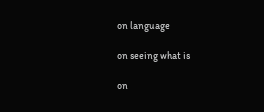on language

on seeing what is

on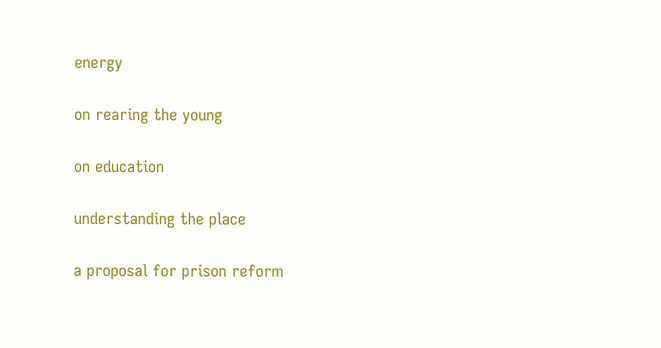energy

on rearing the young

on education

understanding the place

a proposal for prison reform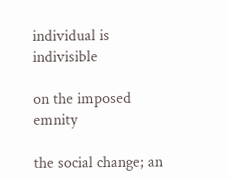individual is indivisible

on the imposed emnity

the social change; an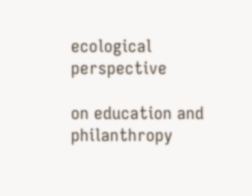ecological perspective

on education and philanthropy